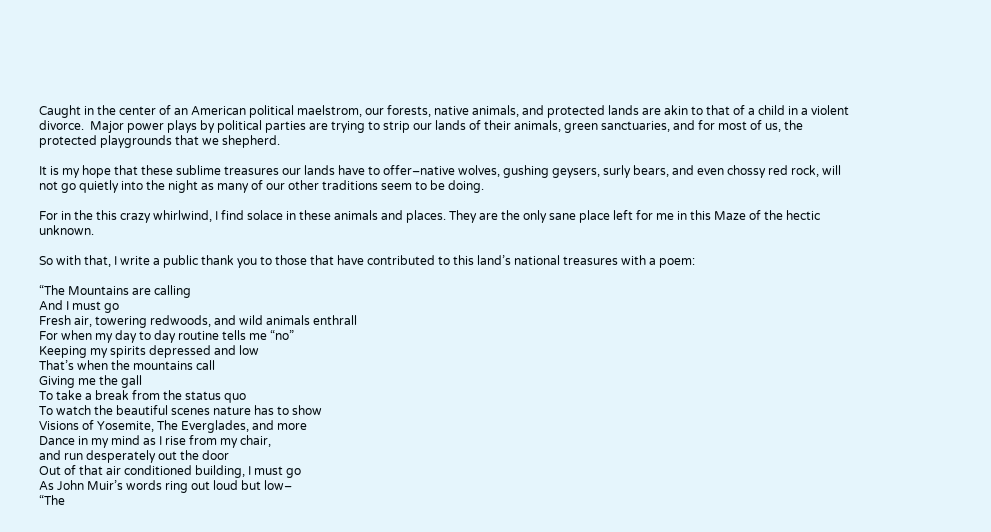Caught in the center of an American political maelstrom, our forests, native animals, and protected lands are akin to that of a child in a violent divorce.  Major power plays by political parties are trying to strip our lands of their animals, green sanctuaries, and for most of us, the protected playgrounds that we shepherd.

It is my hope that these sublime treasures our lands have to offer–native wolves, gushing geysers, surly bears, and even chossy red rock, will not go quietly into the night as many of our other traditions seem to be doing.

For in the this crazy whirlwind, I find solace in these animals and places. They are the only sane place left for me in this Maze of the hectic unknown.

So with that, I write a public thank you to those that have contributed to this land’s national treasures with a poem:

“The Mountains are calling
And I must go
Fresh air, towering redwoods, and wild animals enthrall
For when my day to day routine tells me “no”
Keeping my spirits depressed and low
That’s when the mountains call
Giving me the gall
To take a break from the status quo
To watch the beautiful scenes nature has to show
Visions of Yosemite, The Everglades, and more
Dance in my mind as I rise from my chair,
and run desperately out the door
Out of that air conditioned building, I must go
As John Muir’s words ring out loud but low–
“The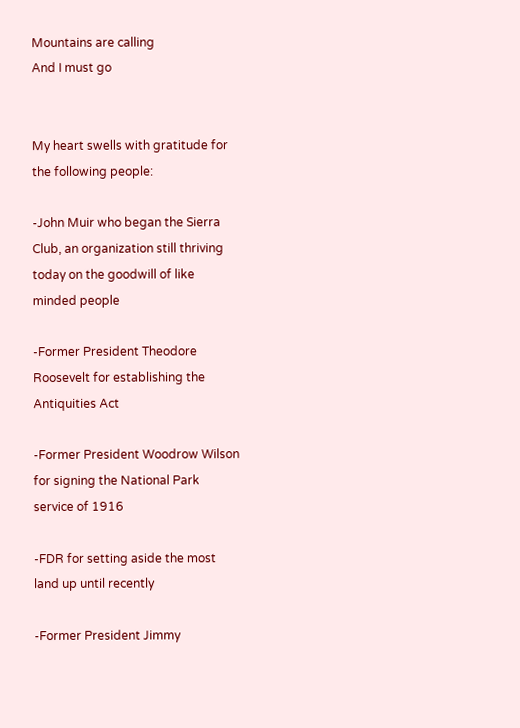Mountains are calling
And I must go


My heart swells with gratitude for the following people:

-John Muir who began the Sierra Club, an organization still thriving today on the goodwill of like minded people

-Former President Theodore Roosevelt for establishing the Antiquities Act

-Former President Woodrow Wilson for signing the National Park service of 1916

-FDR for setting aside the most land up until recently

-Former President Jimmy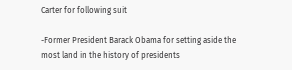Carter for following suit

-Former President Barack Obama for setting aside the most land in the history of presidents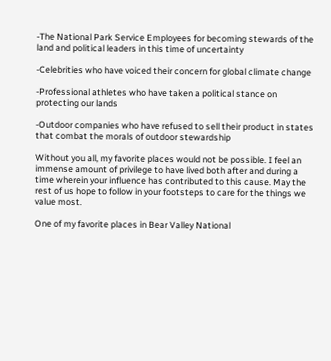-The National Park Service Employees for becoming stewards of the land and political leaders in this time of uncertainty

-Celebrities who have voiced their concern for global climate change

-Professional athletes who have taken a political stance on protecting our lands

-Outdoor companies who have refused to sell their product in states that combat the morals of outdoor stewardship

Without you all, my favorite places would not be possible. I feel an immense amount of privilege to have lived both after and during a time wherein your influence has contributed to this cause. May the rest of us hope to follow in your footsteps to care for the things we value most.

One of my favorite places in Bear Valley National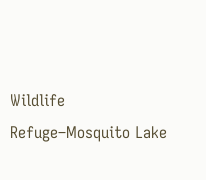Wildlife Refuge–Mosquito Lake